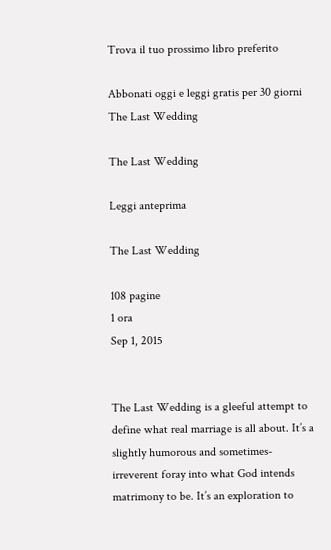Trova il tuo prossimo libro preferito

Abbonati oggi e leggi gratis per 30 giorni
The Last Wedding

The Last Wedding

Leggi anteprima

The Last Wedding

108 pagine
1 ora
Sep 1, 2015


The Last Wedding is a gleeful attempt to define what real marriage is all about. It’s a slightly humorous and sometimes-irreverent foray into what God intends matrimony to be. It’s an exploration to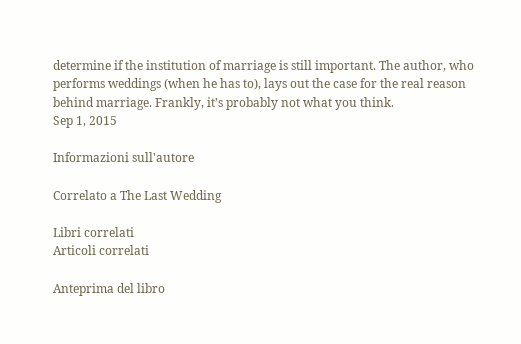determine if the institution of marriage is still important. The author, who performs weddings (when he has to), lays out the case for the real reason behind marriage. Frankly, it’s probably not what you think.
Sep 1, 2015

Informazioni sull'autore

Correlato a The Last Wedding

Libri correlati
Articoli correlati

Anteprima del libro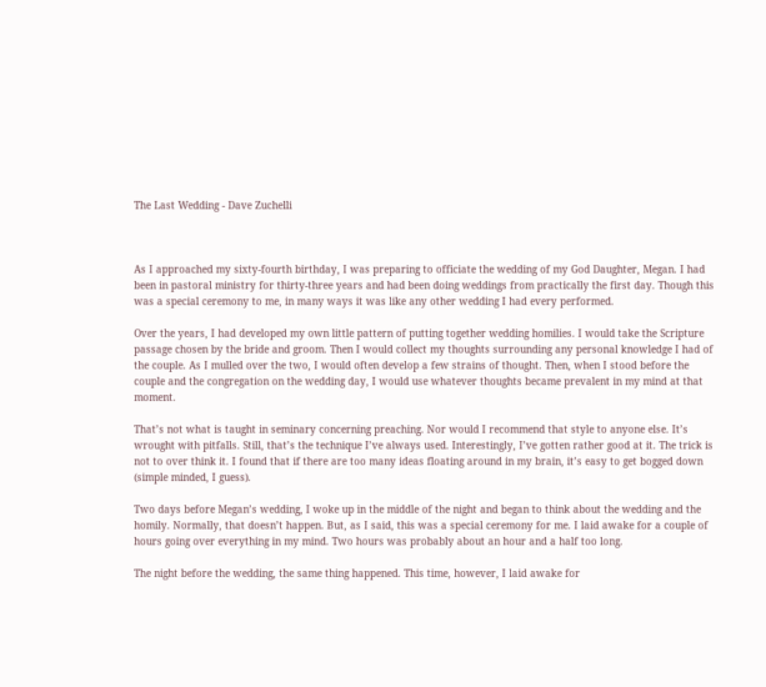The Last Wedding - Dave Zuchelli



As I approached my sixty-fourth birthday, I was preparing to officiate the wedding of my God Daughter, Megan. I had been in pastoral ministry for thirty-three years and had been doing weddings from practically the first day. Though this was a special ceremony to me, in many ways it was like any other wedding I had every performed.

Over the years, I had developed my own little pattern of putting together wedding homilies. I would take the Scripture passage chosen by the bride and groom. Then I would collect my thoughts surrounding any personal knowledge I had of the couple. As I mulled over the two, I would often develop a few strains of thought. Then, when I stood before the couple and the congregation on the wedding day, I would use whatever thoughts became prevalent in my mind at that moment.

That’s not what is taught in seminary concerning preaching. Nor would I recommend that style to anyone else. It’s wrought with pitfalls. Still, that’s the technique I’ve always used. Interestingly, I’ve gotten rather good at it. The trick is not to over think it. I found that if there are too many ideas floating around in my brain, it’s easy to get bogged down (simple minded, I guess).

Two days before Megan’s wedding, I woke up in the middle of the night and began to think about the wedding and the homily. Normally, that doesn’t happen. But, as I said, this was a special ceremony for me. I laid awake for a couple of hours going over everything in my mind. Two hours was probably about an hour and a half too long.

The night before the wedding, the same thing happened. This time, however, I laid awake for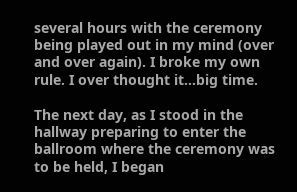several hours with the ceremony being played out in my mind (over and over again). I broke my own rule. I over thought it…big time.

The next day, as I stood in the hallway preparing to enter the ballroom where the ceremony was to be held, I began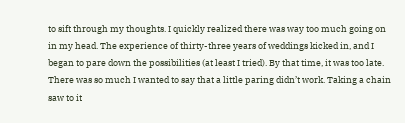to sift through my thoughts. I quickly realized there was way too much going on in my head. The experience of thirty-three years of weddings kicked in, and I began to pare down the possibilities (at least I tried). By that time, it was too late. There was so much I wanted to say that a little paring didn’t work. Taking a chain saw to it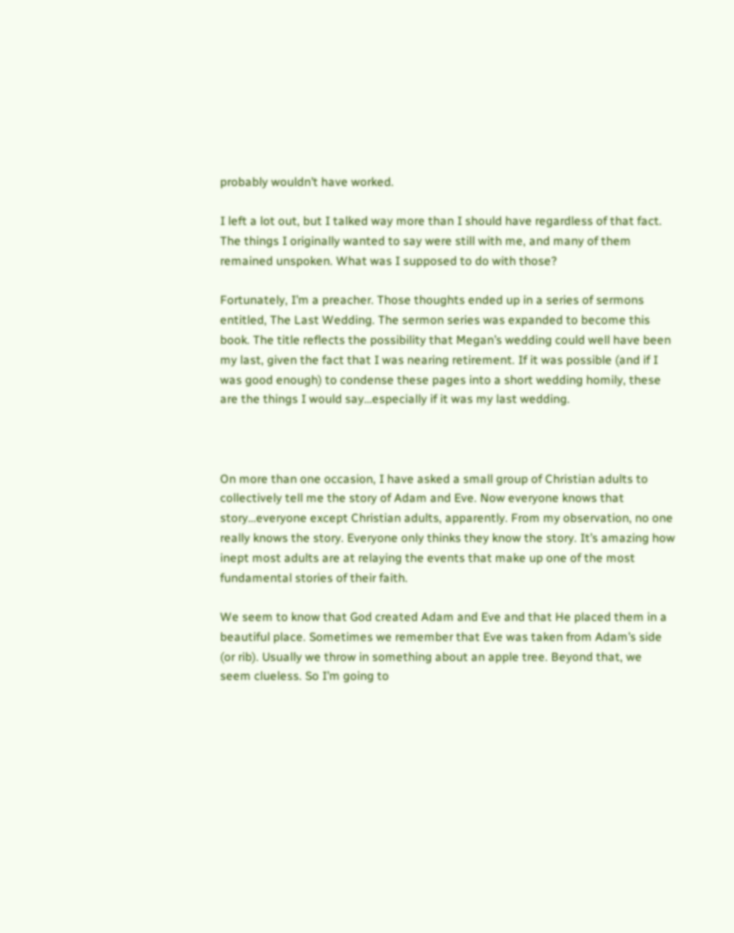probably wouldn’t have worked.

I left a lot out, but I talked way more than I should have regardless of that fact. The things I originally wanted to say were still with me, and many of them remained unspoken. What was I supposed to do with those?

Fortunately, I’m a preacher. Those thoughts ended up in a series of sermons entitled, The Last Wedding. The sermon series was expanded to become this book. The title reflects the possibility that Megan’s wedding could well have been my last, given the fact that I was nearing retirement. If it was possible (and if I was good enough) to condense these pages into a short wedding homily, these are the things I would say…especially if it was my last wedding.



On more than one occasion, I have asked a small group of Christian adults to collectively tell me the story of Adam and Eve. Now everyone knows that story…everyone except Christian adults, apparently. From my observation, no one really knows the story. Everyone only thinks they know the story. It’s amazing how inept most adults are at relaying the events that make up one of the most fundamental stories of their faith.

We seem to know that God created Adam and Eve and that He placed them in a beautiful place. Sometimes we remember that Eve was taken from Adam’s side (or rib). Usually we throw in something about an apple tree. Beyond that, we seem clueless. So I’m going to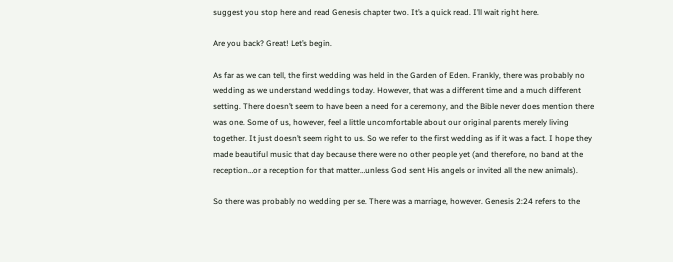suggest you stop here and read Genesis chapter two. It’s a quick read. I’ll wait right here.

Are you back? Great! Let’s begin.

As far as we can tell, the first wedding was held in the Garden of Eden. Frankly, there was probably no wedding as we understand weddings today. However, that was a different time and a much different setting. There doesn’t seem to have been a need for a ceremony, and the Bible never does mention there was one. Some of us, however, feel a little uncomfortable about our original parents merely living together. It just doesn’t seem right to us. So we refer to the first wedding as if it was a fact. I hope they made beautiful music that day because there were no other people yet (and therefore, no band at the reception…or a reception for that matter…unless God sent His angels or invited all the new animals).

So there was probably no wedding per se. There was a marriage, however. Genesis 2:24 refers to the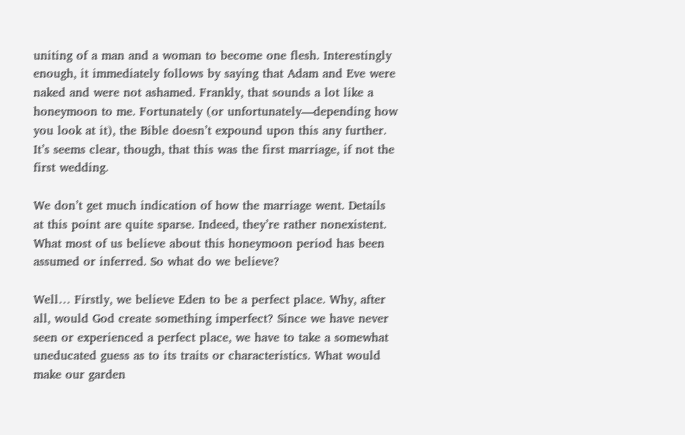uniting of a man and a woman to become one flesh. Interestingly enough, it immediately follows by saying that Adam and Eve were naked and were not ashamed. Frankly, that sounds a lot like a honeymoon to me. Fortunately (or unfortunately—depending how you look at it), the Bible doesn’t expound upon this any further. It’s seems clear, though, that this was the first marriage, if not the first wedding.

We don’t get much indication of how the marriage went. Details at this point are quite sparse. Indeed, they’re rather nonexistent. What most of us believe about this honeymoon period has been assumed or inferred. So what do we believe?

Well… Firstly, we believe Eden to be a perfect place. Why, after all, would God create something imperfect? Since we have never seen or experienced a perfect place, we have to take a somewhat uneducated guess as to its traits or characteristics. What would make our garden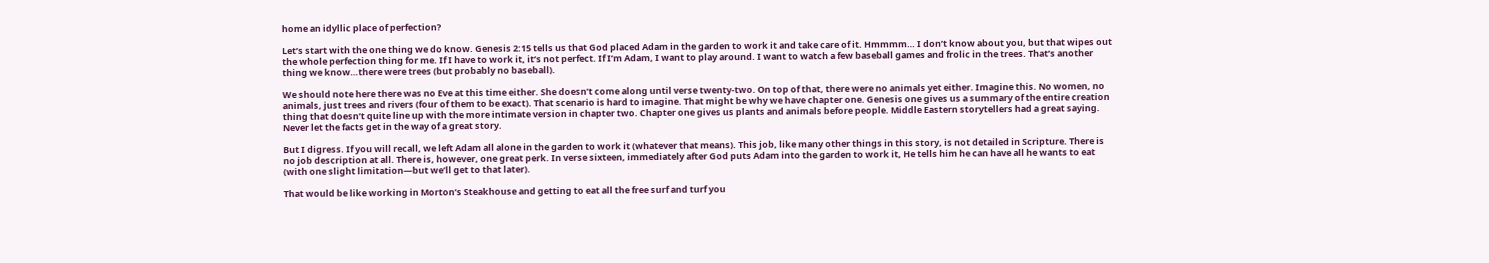home an idyllic place of perfection?

Let’s start with the one thing we do know. Genesis 2:15 tells us that God placed Adam in the garden to work it and take care of it. Hmmmm… I don’t know about you, but that wipes out the whole perfection thing for me. If I have to work it, it’s not perfect. If I’m Adam, I want to play around. I want to watch a few baseball games and frolic in the trees. That’s another thing we know…there were trees (but probably no baseball).

We should note here there was no Eve at this time either. She doesn’t come along until verse twenty-two. On top of that, there were no animals yet either. Imagine this. No women, no animals, just trees and rivers (four of them to be exact). That scenario is hard to imagine. That might be why we have chapter one. Genesis one gives us a summary of the entire creation thing that doesn’t quite line up with the more intimate version in chapter two. Chapter one gives us plants and animals before people. Middle Eastern storytellers had a great saying. Never let the facts get in the way of a great story.

But I digress. If you will recall, we left Adam all alone in the garden to work it (whatever that means). This job, like many other things in this story, is not detailed in Scripture. There is no job description at all. There is, however, one great perk. In verse sixteen, immediately after God puts Adam into the garden to work it, He tells him he can have all he wants to eat (with one slight limitation—but we’ll get to that later).

That would be like working in Morton’s Steakhouse and getting to eat all the free surf and turf you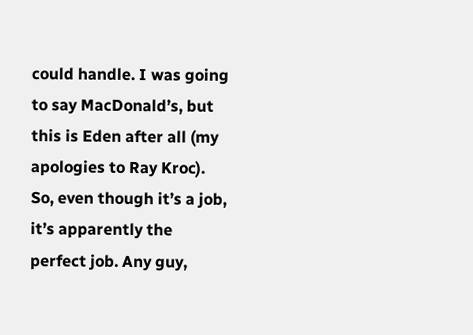could handle. I was going to say MacDonald’s, but this is Eden after all (my apologies to Ray Kroc). So, even though it’s a job, it’s apparently the perfect job. Any guy,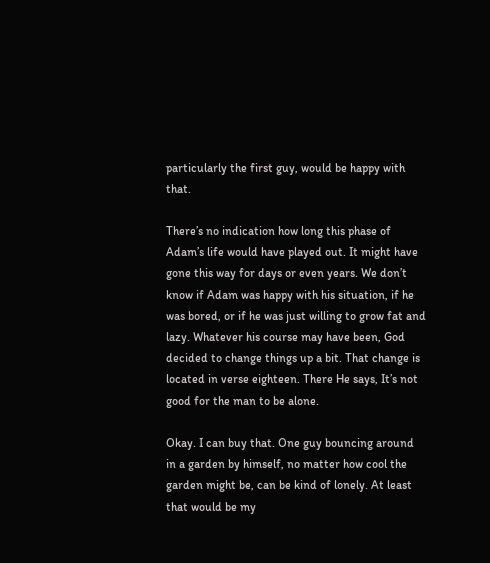particularly the first guy, would be happy with that.

There’s no indication how long this phase of Adam’s life would have played out. It might have gone this way for days or even years. We don’t know if Adam was happy with his situation, if he was bored, or if he was just willing to grow fat and lazy. Whatever his course may have been, God decided to change things up a bit. That change is located in verse eighteen. There He says, It’s not good for the man to be alone.

Okay. I can buy that. One guy bouncing around in a garden by himself, no matter how cool the garden might be, can be kind of lonely. At least that would be my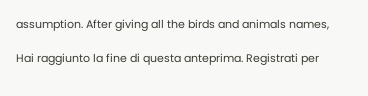assumption. After giving all the birds and animals names,

Hai raggiunto la fine di questa anteprima. Registrati per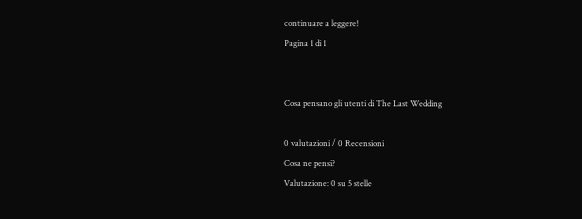continuare a leggere!
Pagina 1 di 1


Cosa pensano gli utenti di The Last Wedding

0 valutazioni / 0 Recensioni
Cosa ne pensi?
Valutazione: 0 su 5 stelle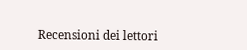Recensioni dei lettori